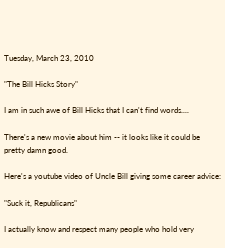Tuesday, March 23, 2010

"The Bill Hicks Story"

I am in such awe of Bill Hicks that I can't find words....

There's a new movie about him -- it looks like it could be pretty damn good.

Here's a youtube video of Uncle Bill giving some career advice:

"Suck it, Republicans"

I actually know and respect many people who hold very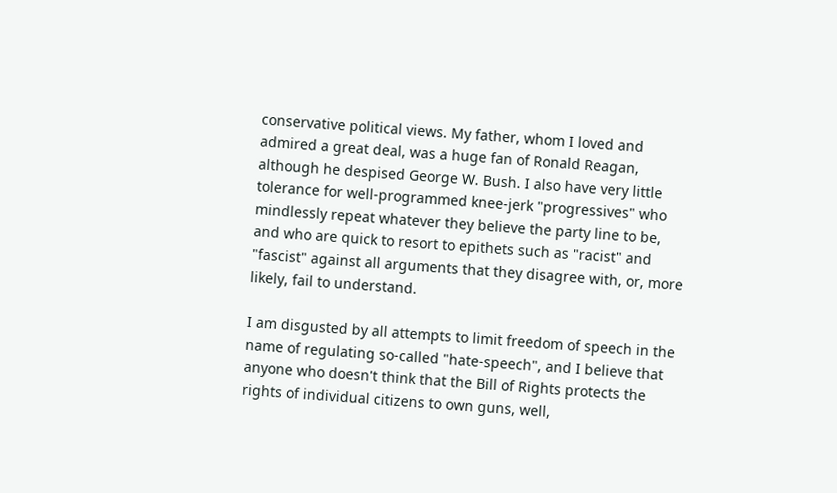conservative political views. My father, whom I loved and admired a great deal, was a huge fan of Ronald Reagan, although he despised George W. Bush. I also have very little tolerance for well-programmed knee-jerk "progressives" who mindlessly repeat whatever they believe the party line to be, and who are quick to resort to epithets such as "racist" and "fascist" against all arguments that they disagree with, or, more likely, fail to understand.

I am disgusted by all attempts to limit freedom of speech in the name of regulating so-called "hate-speech", and I believe that anyone who doesn't think that the Bill of Rights protects the rights of individual citizens to own guns, well,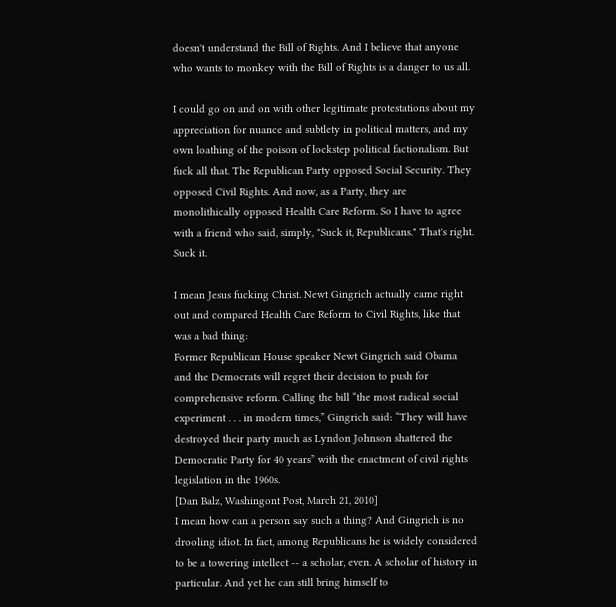doesn't understand the Bill of Rights. And I believe that anyone who wants to monkey with the Bill of Rights is a danger to us all.

I could go on and on with other legitimate protestations about my appreciation for nuance and subtlety in political matters, and my own loathing of the poison of lockstep political factionalism. But fuck all that. The Republican Party opposed Social Security. They opposed Civil Rights. And now, as a Party, they are monolithically opposed Health Care Reform. So I have to agree with a friend who said, simply, "Suck it, Republicans." That's right. Suck it.

I mean Jesus fucking Christ. Newt Gingrich actually came right out and compared Health Care Reform to Civil Rights, like that was a bad thing:
Former Republican House speaker Newt Gingrich said Obama and the Democrats will regret their decision to push for comprehensive reform. Calling the bill “the most radical social experiment . . . in modern times,” Gingrich said: “They will have destroyed their party much as Lyndon Johnson shattered the Democratic Party for 40 years” with the enactment of civil rights legislation in the 1960s.
[Dan Balz, Washingont Post, March 21, 2010]
I mean how can a person say such a thing? And Gingrich is no drooling idiot. In fact, among Republicans he is widely considered to be a towering intellect -- a scholar, even. A scholar of history in particular. And yet he can still bring himself to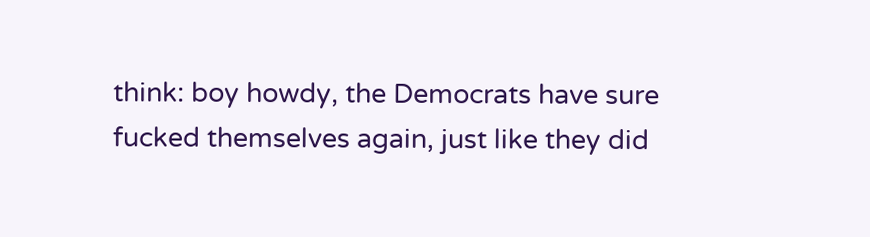think: boy howdy, the Democrats have sure fucked themselves again, just like they did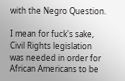with the Negro Question.

I mean for fuck's sake, Civil Rights legislation was needed in order for African Americans to be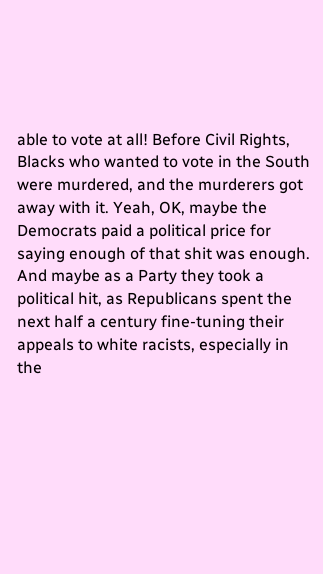able to vote at all! Before Civil Rights, Blacks who wanted to vote in the South were murdered, and the murderers got away with it. Yeah, OK, maybe the Democrats paid a political price for saying enough of that shit was enough. And maybe as a Party they took a political hit, as Republicans spent the next half a century fine-tuning their appeals to white racists, especially in the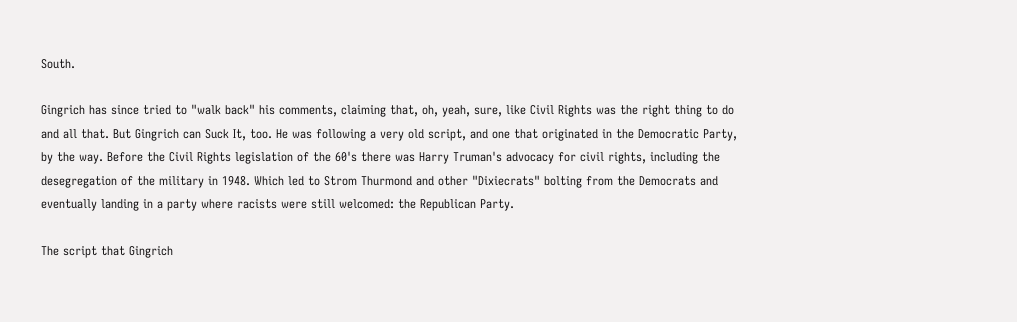South.

Gingrich has since tried to "walk back" his comments, claiming that, oh, yeah, sure, like Civil Rights was the right thing to do and all that. But Gingrich can Suck It, too. He was following a very old script, and one that originated in the Democratic Party, by the way. Before the Civil Rights legislation of the 60's there was Harry Truman's advocacy for civil rights, including the desegregation of the military in 1948. Which led to Strom Thurmond and other "Dixiecrats" bolting from the Democrats and eventually landing in a party where racists were still welcomed: the Republican Party.

The script that Gingrich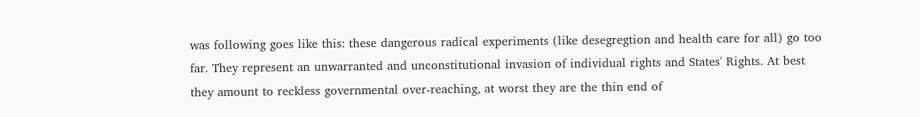was following goes like this: these dangerous radical experiments (like desegregtion and health care for all) go too far. They represent an unwarranted and unconstitutional invasion of individual rights and States' Rights. At best they amount to reckless governmental over-reaching, at worst they are the thin end of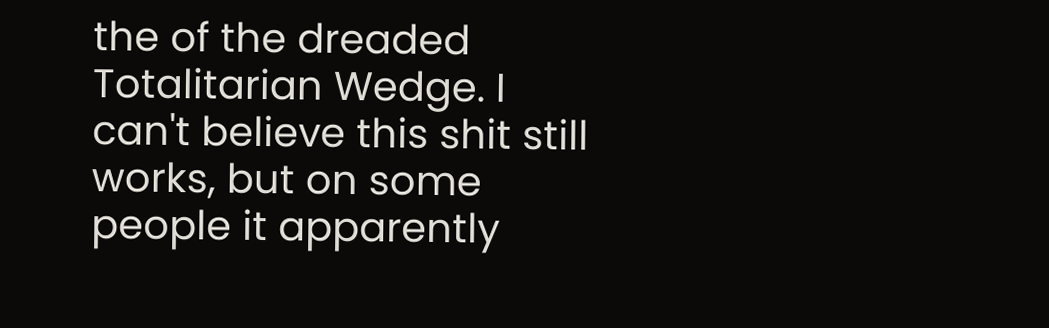the of the dreaded Totalitarian Wedge. I can't believe this shit still works, but on some people it apparently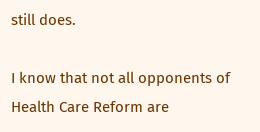still does.

I know that not all opponents of Health Care Reform are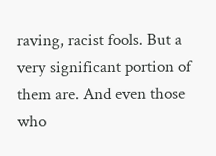raving, racist fools. But a very significant portion of them are. And even those who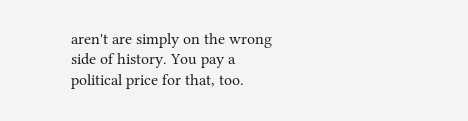aren't are simply on the wrong side of history. You pay a political price for that, too.